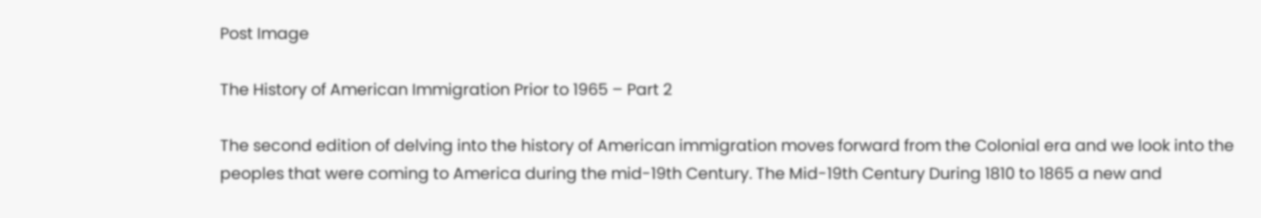Post Image

The History of American Immigration Prior to 1965 – Part 2

The second edition of delving into the history of American immigration moves forward from the Colonial era and we look into the peoples that were coming to America during the mid-19th Century. The Mid-19th Century During 1810 to 1865 a new and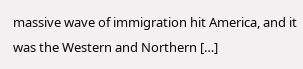massive wave of immigration hit America, and it was the Western and Northern […]